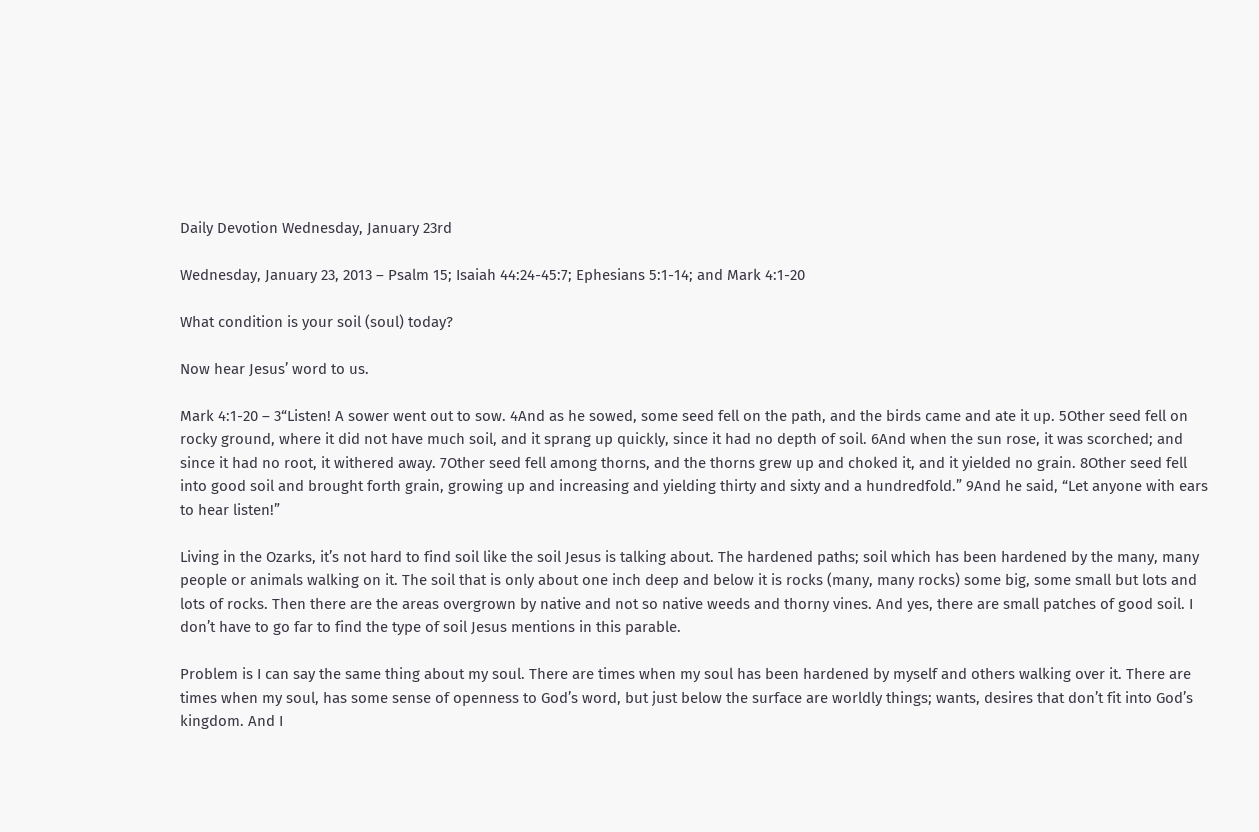Daily Devotion Wednesday, January 23rd

Wednesday, January 23, 2013 – Psalm 15; Isaiah 44:24-45:7; Ephesians 5:1-14; and Mark 4:1-20

What condition is your soil (soul) today?

Now hear Jesus’ word to us.

Mark 4:1-20 – 3“Listen! A sower went out to sow. 4And as he sowed, some seed fell on the path, and the birds came and ate it up. 5Other seed fell on rocky ground, where it did not have much soil, and it sprang up quickly, since it had no depth of soil. 6And when the sun rose, it was scorched; and since it had no root, it withered away. 7Other seed fell among thorns, and the thorns grew up and choked it, and it yielded no grain. 8Other seed fell into good soil and brought forth grain, growing up and increasing and yielding thirty and sixty and a hundredfold.” 9And he said, “Let anyone with ears to hear listen!”

Living in the Ozarks, it’s not hard to find soil like the soil Jesus is talking about. The hardened paths; soil which has been hardened by the many, many people or animals walking on it. The soil that is only about one inch deep and below it is rocks (many, many rocks) some big, some small but lots and lots of rocks. Then there are the areas overgrown by native and not so native weeds and thorny vines. And yes, there are small patches of good soil. I don’t have to go far to find the type of soil Jesus mentions in this parable.

Problem is I can say the same thing about my soul. There are times when my soul has been hardened by myself and others walking over it. There are times when my soul, has some sense of openness to God’s word, but just below the surface are worldly things; wants, desires that don’t fit into God’s kingdom. And I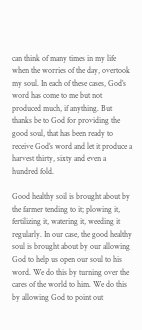can think of many times in my life when the worries of the day, overtook my soul. In each of these cases, God’s word has come to me but not produced much, if anything. But thanks be to God for providing the good soul, that has been ready to receive God’s word and let it produce a harvest thirty, sixty and even a hundred fold.

Good healthy soil is brought about by the farmer tending to it; plowing it, fertilizing it, watering it, weeding it regularly. In our case, the good healthy soul is brought about by our allowing God to help us open our soul to his word. We do this by turning over the cares of the world to him. We do this by allowing God to point out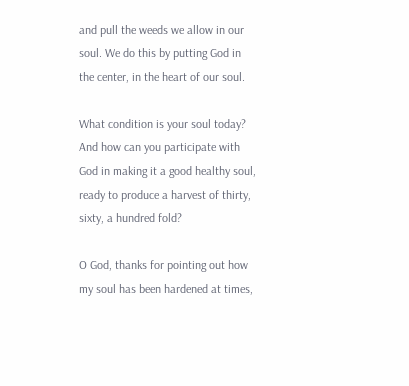and pull the weeds we allow in our soul. We do this by putting God in the center, in the heart of our soul.

What condition is your soul today? And how can you participate with God in making it a good healthy soul, ready to produce a harvest of thirty, sixty, a hundred fold?

O God, thanks for pointing out how my soul has been hardened at times,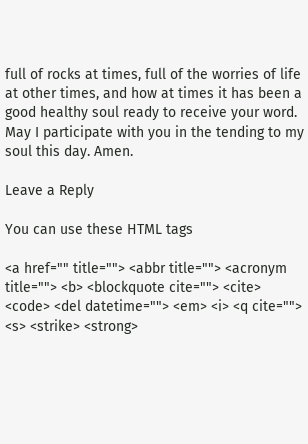full of rocks at times, full of the worries of life at other times, and how at times it has been a good healthy soul ready to receive your word. May I participate with you in the tending to my soul this day. Amen.

Leave a Reply

You can use these HTML tags

<a href="" title=""> <abbr title=""> <acronym title=""> <b> <blockquote cite=""> <cite> <code> <del datetime=""> <em> <i> <q cite=""> <s> <strike> <strong>